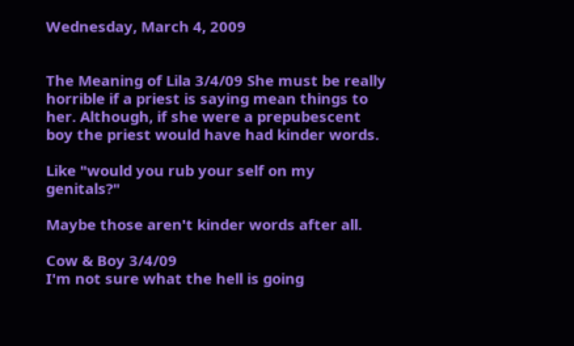Wednesday, March 4, 2009


The Meaning of Lila 3/4/09 She must be really horrible if a priest is saying mean things to her. Although, if she were a prepubescent boy the priest would have had kinder words.

Like "would you rub your self on my genitals?"

Maybe those aren't kinder words after all.

Cow & Boy 3/4/09
I'm not sure what the hell is going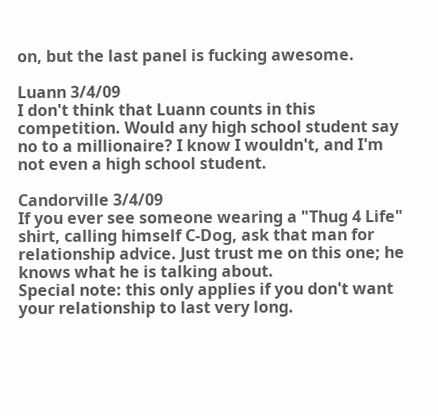on, but the last panel is fucking awesome.

Luann 3/4/09
I don't think that Luann counts in this competition. Would any high school student say no to a millionaire? I know I wouldn't, and I'm not even a high school student.

Candorville 3/4/09
If you ever see someone wearing a "Thug 4 Life" shirt, calling himself C-Dog, ask that man for relationship advice. Just trust me on this one; he knows what he is talking about.
Special note: this only applies if you don't want your relationship to last very long.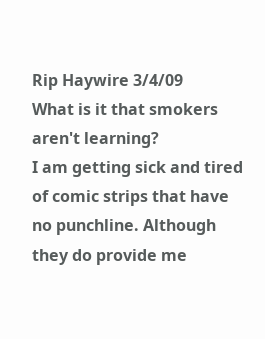Rip Haywire 3/4/09
What is it that smokers aren't learning?
I am getting sick and tired of comic strips that have no punchline. Although they do provide me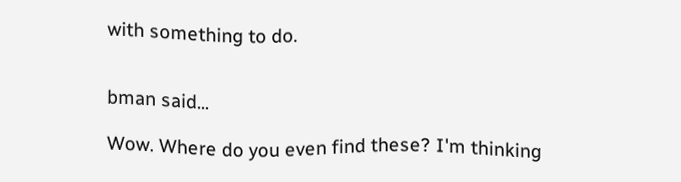with something to do.


bman said...

Wow. Where do you even find these? I'm thinking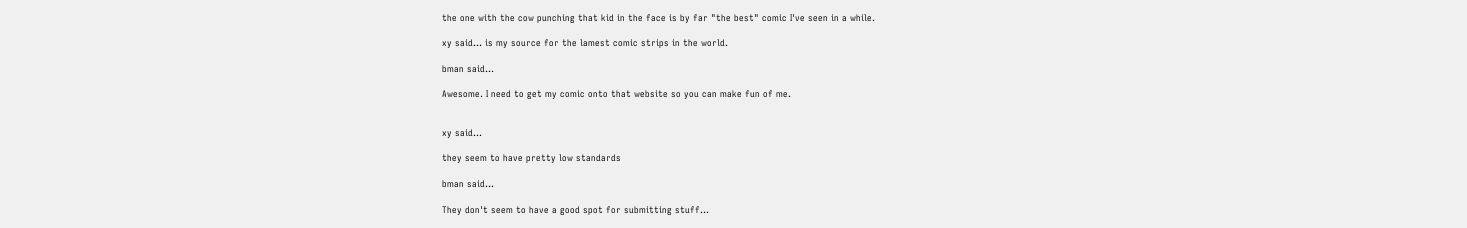the one with the cow punching that kid in the face is by far "the best" comic I've seen in a while.

xy said... is my source for the lamest comic strips in the world.

bman said...

Awesome. I need to get my comic onto that website so you can make fun of me.


xy said...

they seem to have pretty low standards

bman said...

They don't seem to have a good spot for submitting stuff...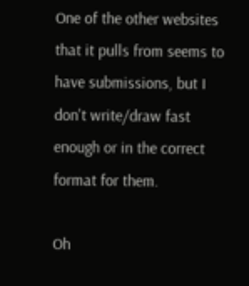One of the other websites that it pulls from seems to have submissions, but I don't write/draw fast enough or in the correct format for them.

Oh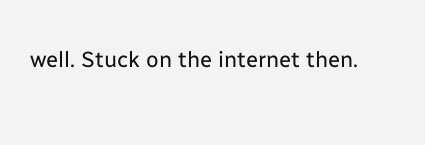well. Stuck on the internet then.